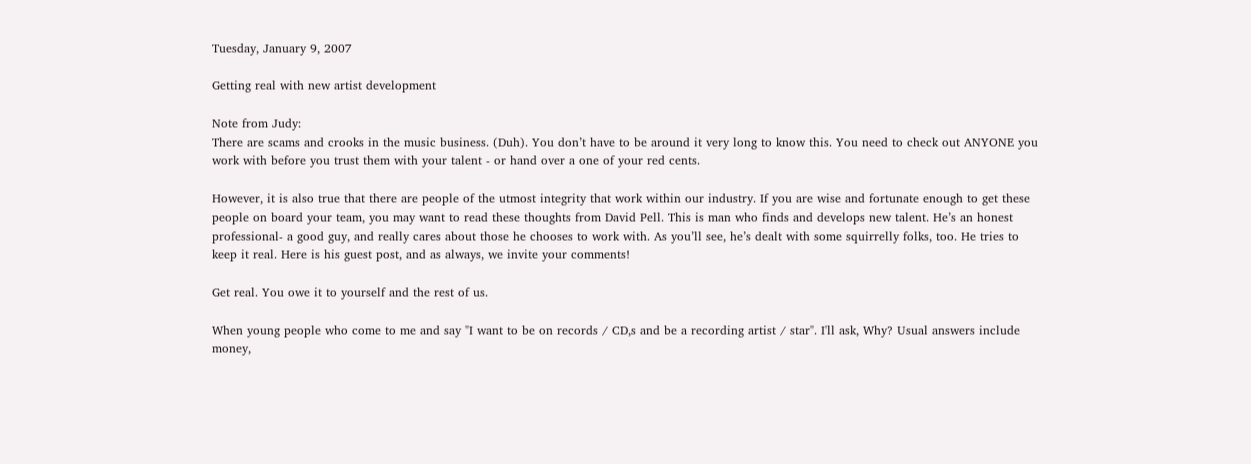Tuesday, January 9, 2007

Getting real with new artist development

Note from Judy:
There are scams and crooks in the music business. (Duh). You don’t have to be around it very long to know this. You need to check out ANYONE you work with before you trust them with your talent - or hand over a one of your red cents.

However, it is also true that there are people of the utmost integrity that work within our industry. If you are wise and fortunate enough to get these people on board your team, you may want to read these thoughts from David Pell. This is man who finds and develops new talent. He’s an honest professional- a good guy, and really cares about those he chooses to work with. As you’ll see, he’s dealt with some squirrelly folks, too. He tries to keep it real. Here is his guest post, and as always, we invite your comments!

Get real. You owe it to yourself and the rest of us.

When young people who come to me and say "I want to be on records / CD,s and be a recording artist / star". I'll ask, Why? Usual answers include money,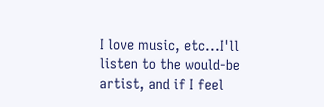I love music, etc...I'll listen to the would-be artist, and if I feel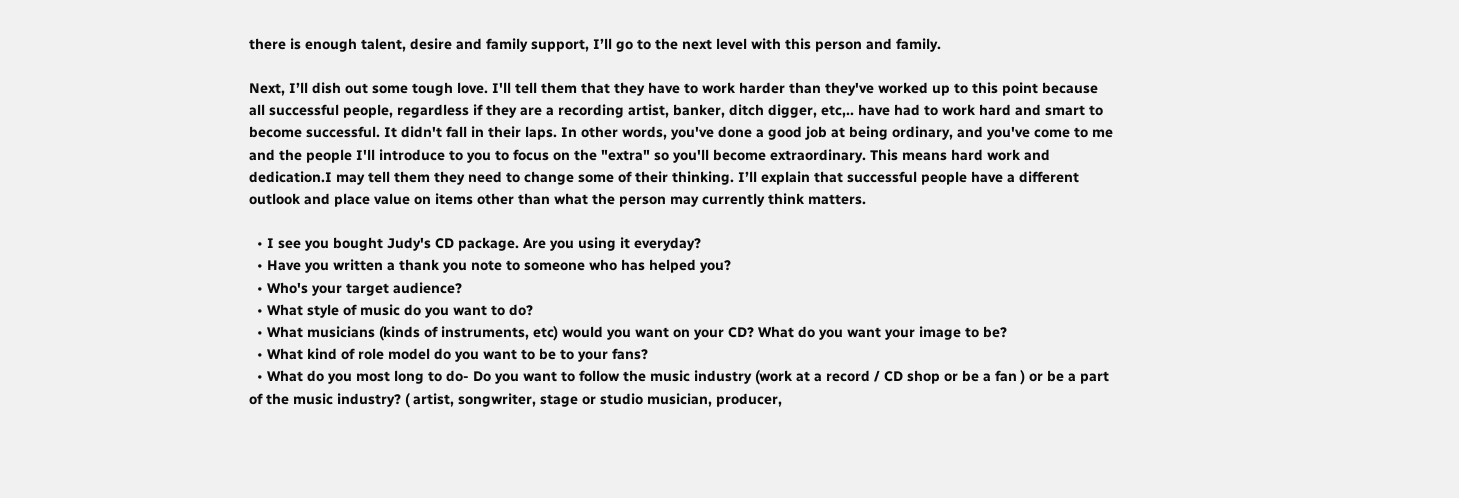there is enough talent, desire and family support, I’ll go to the next level with this person and family.

Next, I’ll dish out some tough love. I'll tell them that they have to work harder than they've worked up to this point because all successful people, regardless if they are a recording artist, banker, ditch digger, etc,.. have had to work hard and smart to become successful. It didn't fall in their laps. In other words, you've done a good job at being ordinary, and you've come to me and the people I'll introduce to you to focus on the "extra" so you'll become extraordinary. This means hard work and dedication.I may tell them they need to change some of their thinking. I’ll explain that successful people have a different outlook and place value on items other than what the person may currently think matters.

  • I see you bought Judy's CD package. Are you using it everyday?
  • Have you written a thank you note to someone who has helped you?
  • Who's your target audience?
  • What style of music do you want to do?
  • What musicians (kinds of instruments, etc) would you want on your CD? What do you want your image to be?
  • What kind of role model do you want to be to your fans?
  • What do you most long to do- Do you want to follow the music industry (work at a record / CD shop or be a fan ) or be a part of the music industry? ( artist, songwriter, stage or studio musician, producer,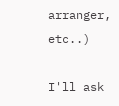arranger, etc..)

I'll ask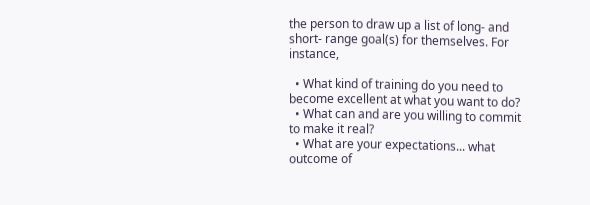the person to draw up a list of long- and short- range goal(s) for themselves. For instance,

  • What kind of training do you need to become excellent at what you want to do?
  • What can and are you willing to commit to make it real?
  • What are your expectations... what outcome of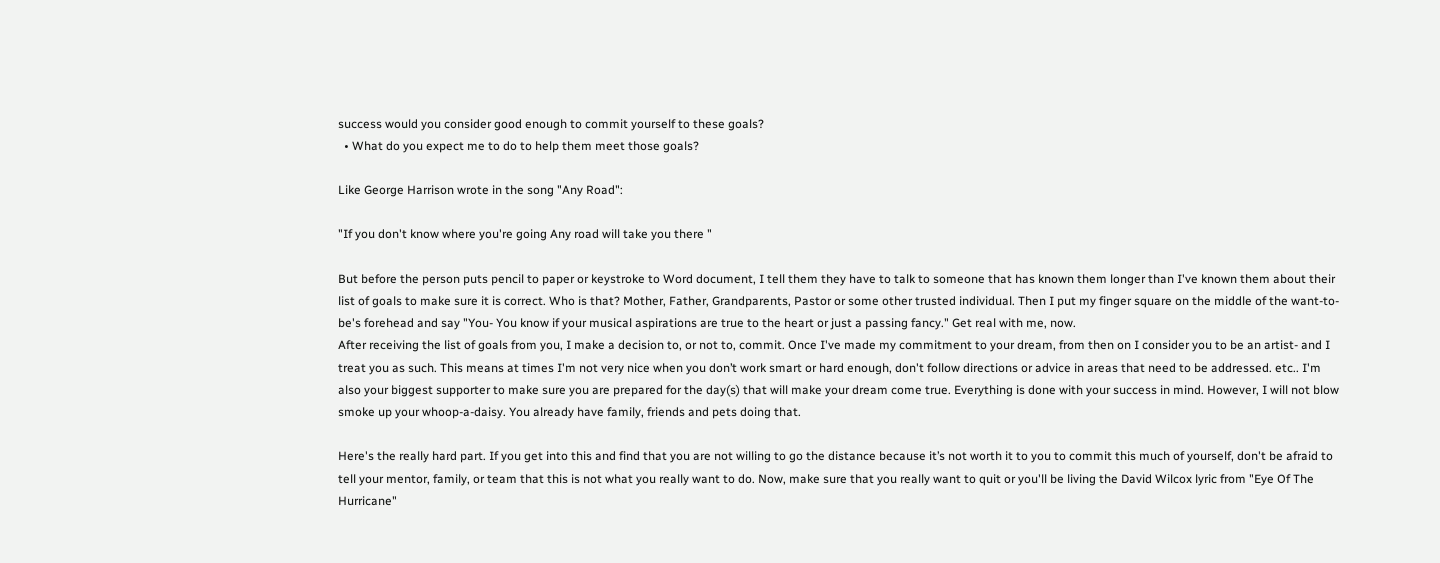success would you consider good enough to commit yourself to these goals?
  • What do you expect me to do to help them meet those goals?

Like George Harrison wrote in the song "Any Road":

"If you don't know where you're going Any road will take you there "

But before the person puts pencil to paper or keystroke to Word document, I tell them they have to talk to someone that has known them longer than I've known them about their list of goals to make sure it is correct. Who is that? Mother, Father, Grandparents, Pastor or some other trusted individual. Then I put my finger square on the middle of the want-to-be's forehead and say "You- You know if your musical aspirations are true to the heart or just a passing fancy." Get real with me, now.
After receiving the list of goals from you, I make a decision to, or not to, commit. Once I've made my commitment to your dream, from then on I consider you to be an artist- and I treat you as such. This means at times I'm not very nice when you don’t work smart or hard enough, don't follow directions or advice in areas that need to be addressed. etc.. I'm also your biggest supporter to make sure you are prepared for the day(s) that will make your dream come true. Everything is done with your success in mind. However, I will not blow smoke up your whoop-a-daisy. You already have family, friends and pets doing that.

Here's the really hard part. If you get into this and find that you are not willing to go the distance because it’s not worth it to you to commit this much of yourself, don't be afraid to tell your mentor, family, or team that this is not what you really want to do. Now, make sure that you really want to quit or you'll be living the David Wilcox lyric from "Eye Of The Hurricane"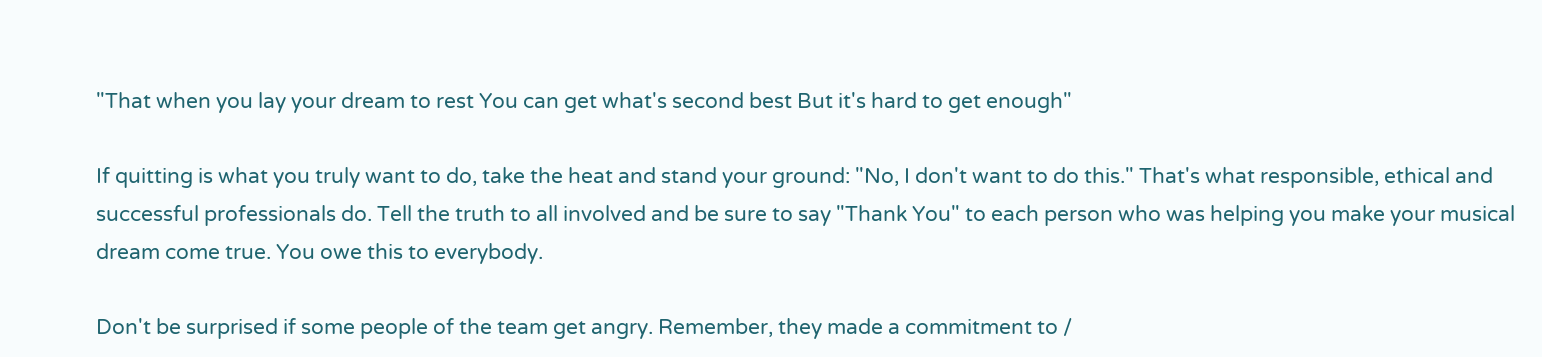"That when you lay your dream to rest You can get what's second best But it's hard to get enough"

If quitting is what you truly want to do, take the heat and stand your ground: "No, I don't want to do this." That's what responsible, ethical and successful professionals do. Tell the truth to all involved and be sure to say "Thank You" to each person who was helping you make your musical dream come true. You owe this to everybody.

Don't be surprised if some people of the team get angry. Remember, they made a commitment to /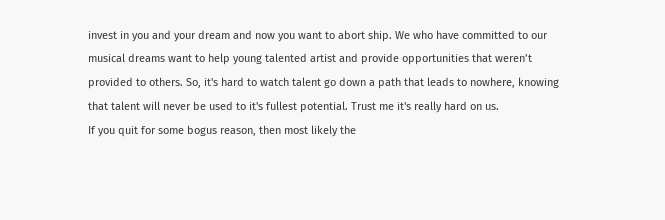invest in you and your dream and now you want to abort ship. We who have committed to our musical dreams want to help young talented artist and provide opportunities that weren’t provided to others. So, it's hard to watch talent go down a path that leads to nowhere, knowing that talent will never be used to it's fullest potential. Trust me it's really hard on us.
If you quit for some bogus reason, then most likely the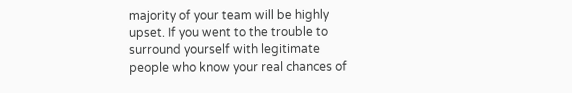majority of your team will be highly upset. If you went to the trouble to surround yourself with legitimate people who know your real chances of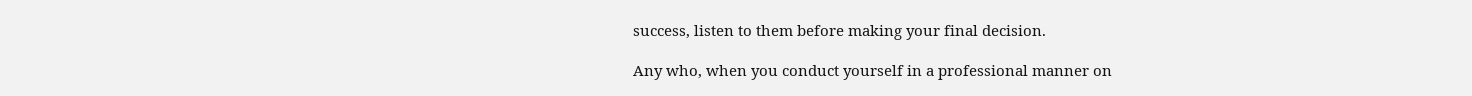success, listen to them before making your final decision.

Any who, when you conduct yourself in a professional manner on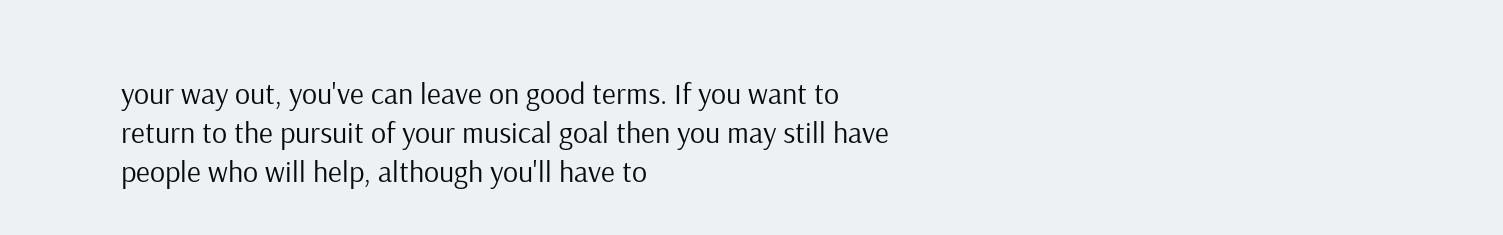your way out, you've can leave on good terms. If you want to return to the pursuit of your musical goal then you may still have people who will help, although you'll have to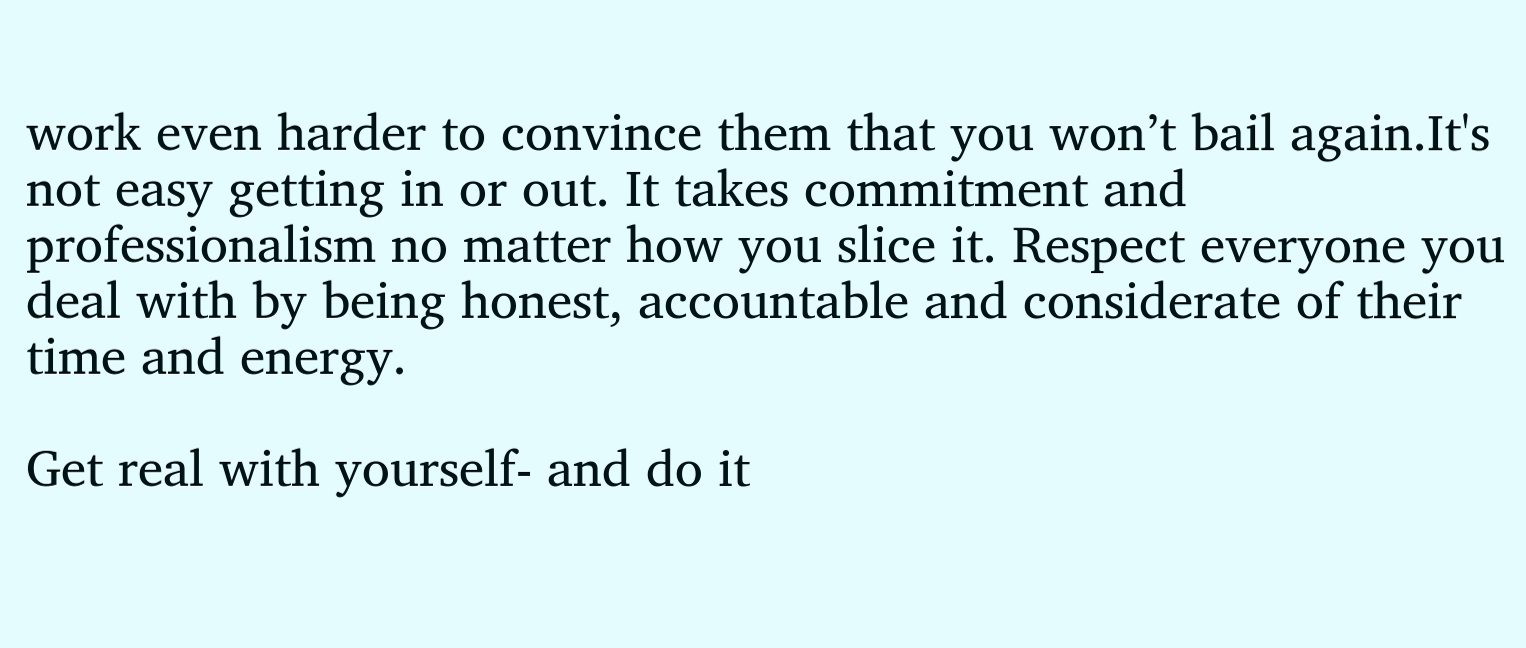work even harder to convince them that you won’t bail again.It's not easy getting in or out. It takes commitment and professionalism no matter how you slice it. Respect everyone you deal with by being honest, accountable and considerate of their time and energy.

Get real with yourself- and do it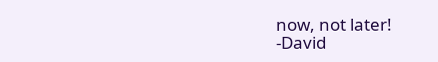now, not later!
-David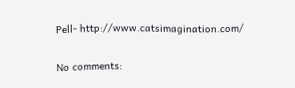Pell- http://www.catsimagination.com/

No comments: